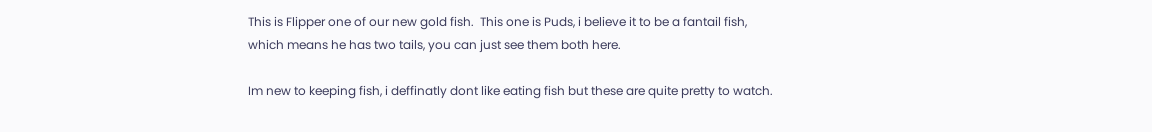This is Flipper one of our new gold fish.  This one is Puds, i believe it to be a fantail fish, which means he has two tails, you can just see them both here.

Im new to keeping fish, i deffinatly dont like eating fish but these are quite pretty to watch.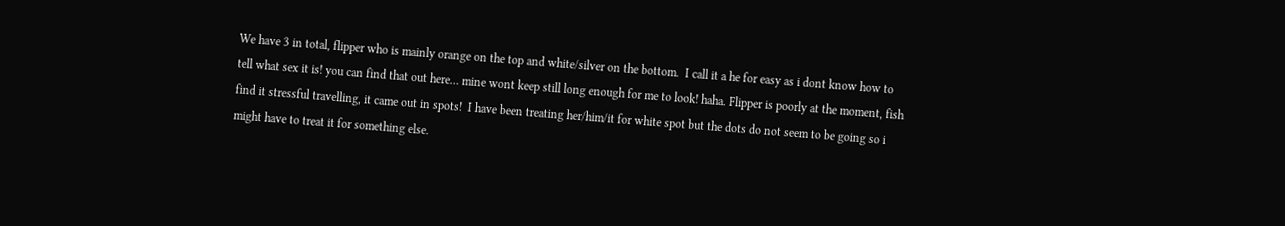We have 3 in total, flipper who is mainly orange on the top and white/silver on the bottom.  I call it a he for easy as i dont know how to tell what sex it is! you can find that out here… mine wont keep still long enough for me to look! haha. Flipper is poorly at the moment, fish find it stressful travelling, it came out in spots!  I have been treating her/him/it for white spot but the dots do not seem to be going so i might have to treat it for something else.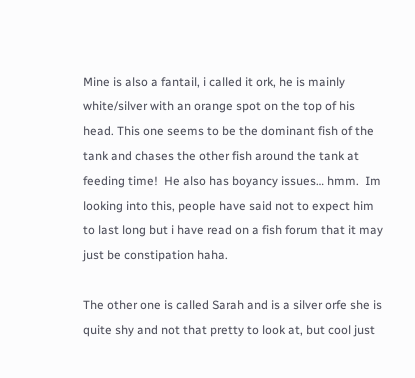Mine is also a fantail, i called it ork, he is mainly white/silver with an orange spot on the top of his head. This one seems to be the dominant fish of the tank and chases the other fish around the tank at feeding time!  He also has boyancy issues… hmm.  Im looking into this, people have said not to expect him to last long but i have read on a fish forum that it may just be constipation haha.

The other one is called Sarah and is a silver orfe she is quite shy and not that pretty to look at, but cool just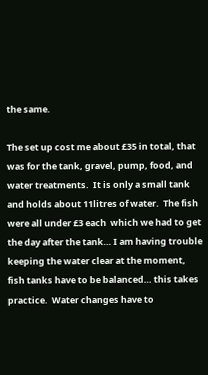the same.

The set up cost me about £35 in total, that was for the tank, gravel, pump, food, and water treatments.  It is only a small tank and holds about 11litres of water.  The fish were all under £3 each  which we had to get the day after the tank… I am having trouble keeping the water clear at the moment, fish tanks have to be balanced… this takes practice.  Water changes have to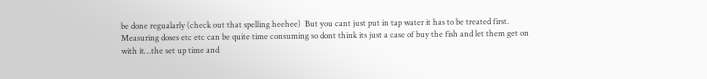be done regualarly (check out that spelling heehee)  But you cant just put in tap water it has to be treated first.  Measuring doses etc etc can be quite time consuming so dont think its just a case of buy the fish and let them get on with it…the set up time and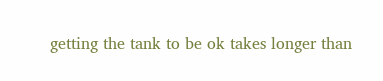getting the tank to be ok takes longer than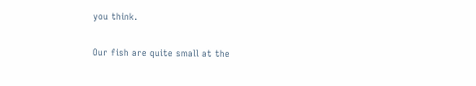you think.

Our fish are quite small at the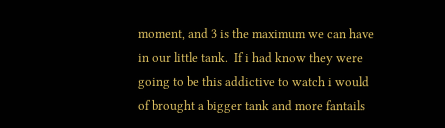moment, and 3 is the maximum we can have in our little tank.  If i had know they were going to be this addictive to watch i would of brought a bigger tank and more fantails